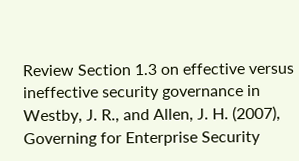Review Section 1.3 on effective versus ineffective security governance in Westby, J. R., and Allen, J. H. (2007), Governing for Enterprise Security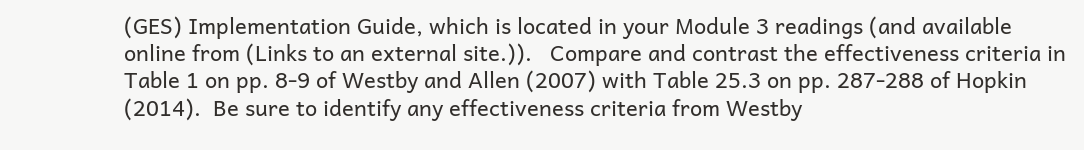(GES) Implementation Guide, which is located in your Module 3 readings (and available online from (Links to an external site.)).   Compare and contrast the effectiveness criteria in Table 1 on pp. 8-9 of Westby and Allen (2007) with Table 25.3 on pp. 287-288 of Hopkin (2014).  Be sure to identify any effectiveness criteria from Westby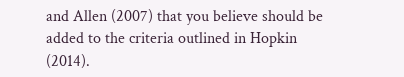and Allen (2007) that you believe should be added to the criteria outlined in Hopkin (2014).